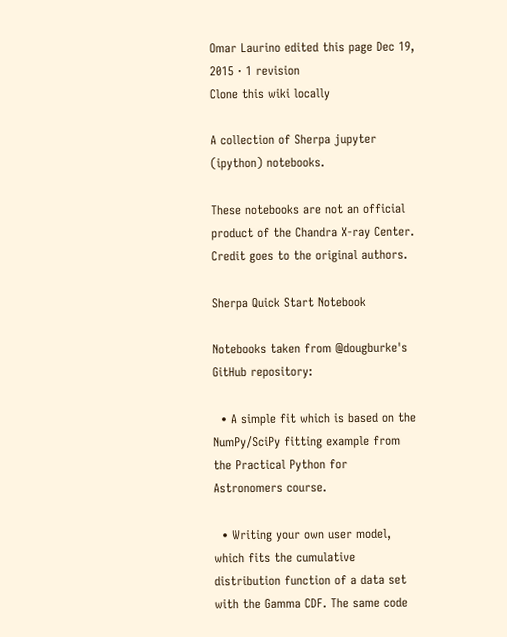Omar Laurino edited this page Dec 19, 2015 · 1 revision
Clone this wiki locally

A collection of Sherpa jupyter (ipython) notebooks.

These notebooks are not an official product of the Chandra X-ray Center. Credit goes to the original authors.

Sherpa Quick Start Notebook

Notebooks taken from @dougburke's GitHub repository:

  • A simple fit which is based on the NumPy/SciPy fitting example from the Practical Python for Astronomers course.

  • Writing your own user model, which fits the cumulative distribution function of a data set with the Gamma CDF. The same code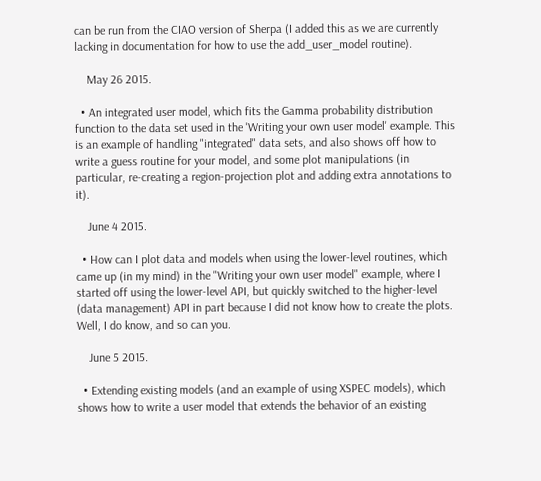can be run from the CIAO version of Sherpa (I added this as we are currently lacking in documentation for how to use the add_user_model routine).

    May 26 2015.

  • An integrated user model, which fits the Gamma probability distribution function to the data set used in the 'Writing your own user model' example. This is an example of handling "integrated" data sets, and also shows off how to write a guess routine for your model, and some plot manipulations (in particular, re-creating a region-projection plot and adding extra annotations to it).

    June 4 2015.

  • How can I plot data and models when using the lower-level routines, which came up (in my mind) in the "Writing your own user model" example, where I started off using the lower-level API, but quickly switched to the higher-level (data management) API in part because I did not know how to create the plots. Well, I do know, and so can you.

    June 5 2015.

  • Extending existing models (and an example of using XSPEC models), which shows how to write a user model that extends the behavior of an existing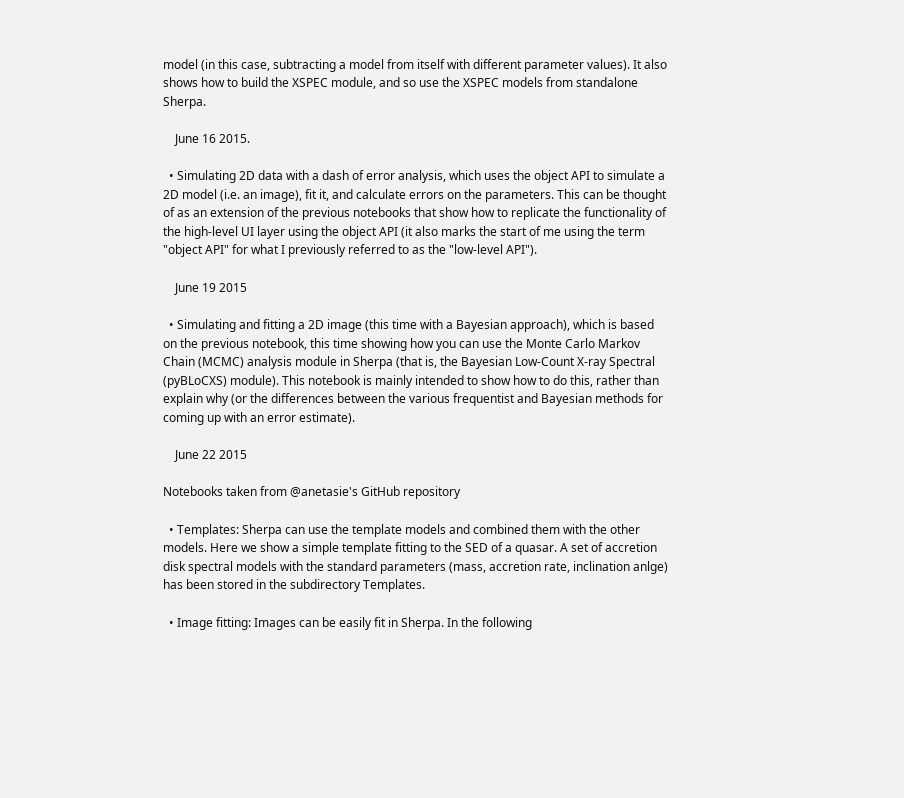model (in this case, subtracting a model from itself with different parameter values). It also shows how to build the XSPEC module, and so use the XSPEC models from standalone Sherpa.

    June 16 2015.

  • Simulating 2D data with a dash of error analysis, which uses the object API to simulate a 2D model (i.e. an image), fit it, and calculate errors on the parameters. This can be thought of as an extension of the previous notebooks that show how to replicate the functionality of the high-level UI layer using the object API (it also marks the start of me using the term "object API" for what I previously referred to as the "low-level API").

    June 19 2015

  • Simulating and fitting a 2D image (this time with a Bayesian approach), which is based on the previous notebook, this time showing how you can use the Monte Carlo Markov Chain (MCMC) analysis module in Sherpa (that is, the Bayesian Low-Count X-ray Spectral (pyBLoCXS) module). This notebook is mainly intended to show how to do this, rather than explain why (or the differences between the various frequentist and Bayesian methods for coming up with an error estimate).

    June 22 2015

Notebooks taken from @anetasie's GitHub repository

  • Templates: Sherpa can use the template models and combined them with the other models. Here we show a simple template fitting to the SED of a quasar. A set of accretion disk spectral models with the standard parameters (mass, accretion rate, inclination anlge) has been stored in the subdirectory Templates.

  • Image fitting: Images can be easily fit in Sherpa. In the following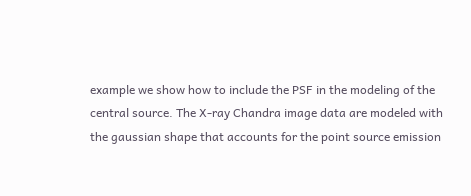example we show how to include the PSF in the modeling of the central source. The X-ray Chandra image data are modeled with the gaussian shape that accounts for the point source emission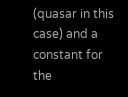(quasar in this case) and a constant for the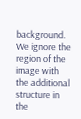background. We ignore the region of the image with the additional structure in the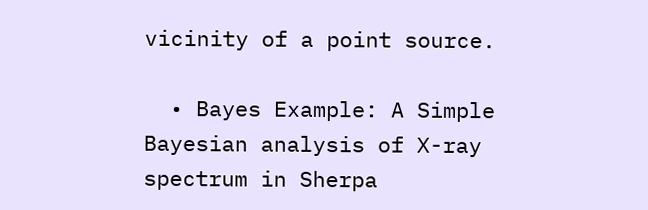vicinity of a point source.

  • Bayes Example: A Simple Bayesian analysis of X-ray spectrum in Sherpa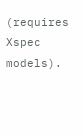(requires Xspec models).